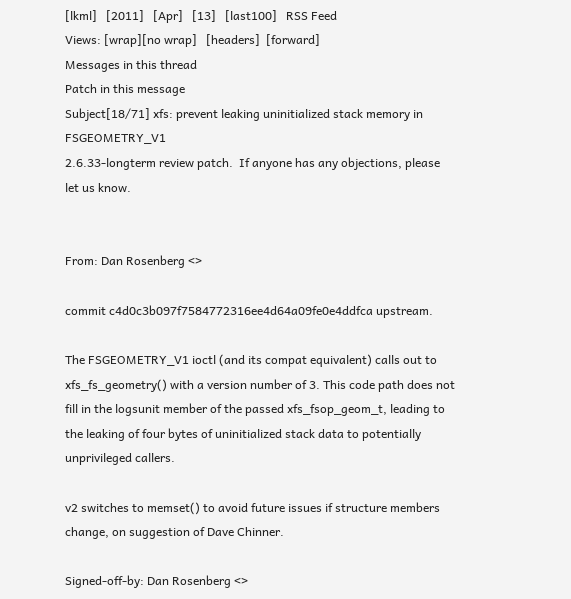[lkml]   [2011]   [Apr]   [13]   [last100]   RSS Feed
Views: [wrap][no wrap]   [headers]  [forward]
Messages in this thread
Patch in this message
Subject[18/71] xfs: prevent leaking uninitialized stack memory in FSGEOMETRY_V1
2.6.33-longterm review patch.  If anyone has any objections, please let us know.


From: Dan Rosenberg <>

commit c4d0c3b097f7584772316ee4d64a09fe0e4ddfca upstream.

The FSGEOMETRY_V1 ioctl (and its compat equivalent) calls out to
xfs_fs_geometry() with a version number of 3. This code path does not
fill in the logsunit member of the passed xfs_fsop_geom_t, leading to
the leaking of four bytes of uninitialized stack data to potentially
unprivileged callers.

v2 switches to memset() to avoid future issues if structure members
change, on suggestion of Dave Chinner.

Signed-off-by: Dan Rosenberg <>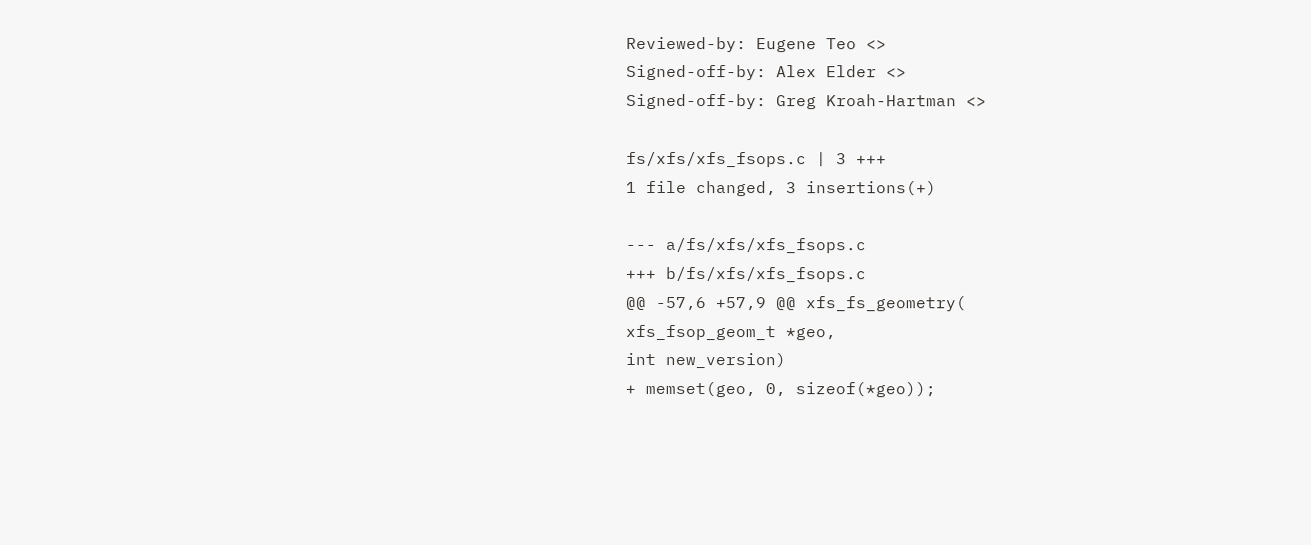Reviewed-by: Eugene Teo <>
Signed-off-by: Alex Elder <>
Signed-off-by: Greg Kroah-Hartman <>

fs/xfs/xfs_fsops.c | 3 +++
1 file changed, 3 insertions(+)

--- a/fs/xfs/xfs_fsops.c
+++ b/fs/xfs/xfs_fsops.c
@@ -57,6 +57,9 @@ xfs_fs_geometry(
xfs_fsop_geom_t *geo,
int new_version)
+ memset(geo, 0, sizeof(*geo));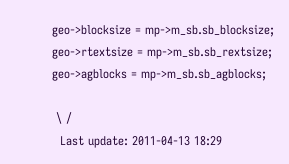geo->blocksize = mp->m_sb.sb_blocksize;
geo->rtextsize = mp->m_sb.sb_rextsize;
geo->agblocks = mp->m_sb.sb_agblocks;

 \ /
  Last update: 2011-04-13 18:29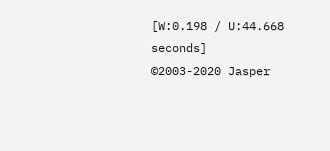[W:0.198 / U:44.668 seconds]
©2003-2020 Jasper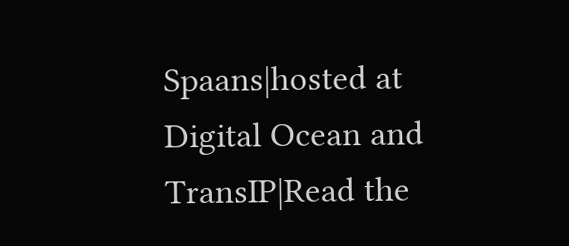Spaans|hosted at Digital Ocean and TransIP|Read the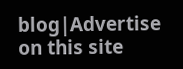blog|Advertise on this site